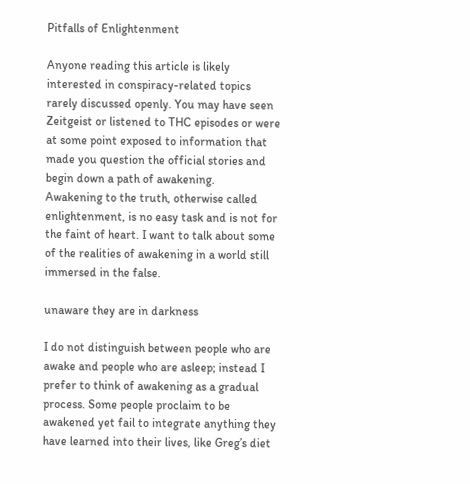Pitfalls of Enlightenment

Anyone reading this article is likely interested in conspiracy-related topics rarely discussed openly. You may have seen Zeitgeist or listened to THC episodes or were at some point exposed to information that made you question the official stories and begin down a path of awakening.
Awakening to the truth, otherwise called enlightenment, is no easy task and is not for the faint of heart. I want to talk about some of the realities of awakening in a world still immersed in the false.

unaware they are in darkness

I do not distinguish between people who are awake and people who are asleep; instead I prefer to think of awakening as a gradual process. Some people proclaim to be awakened yet fail to integrate anything they have learned into their lives, like Greg’s diet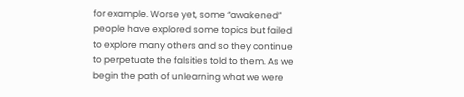for example. Worse yet, some “awakened” people have explored some topics but failed to explore many others and so they continue to perpetuate the falsities told to them. As we begin the path of unlearning what we were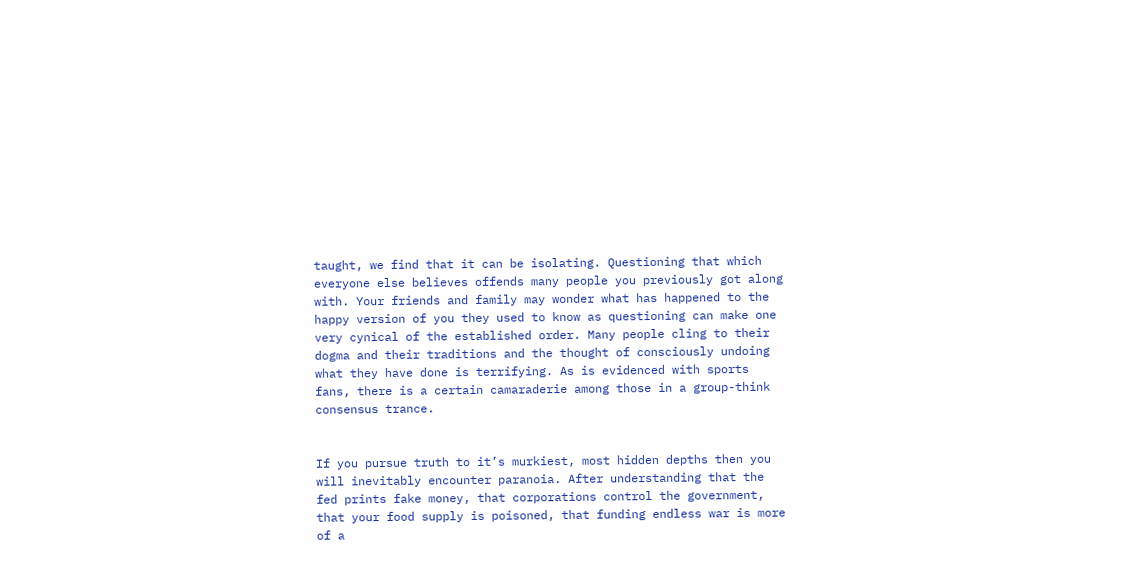taught, we find that it can be isolating. Questioning that which everyone else believes offends many people you previously got along with. Your friends and family may wonder what has happened to the happy version of you they used to know as questioning can make one very cynical of the established order. Many people cling to their dogma and their traditions and the thought of consciously undoing what they have done is terrifying. As is evidenced with sports fans, there is a certain camaraderie among those in a group-think consensus trance.


If you pursue truth to it’s murkiest, most hidden depths then you will inevitably encounter paranoia. After understanding that the fed prints fake money, that corporations control the government, that your food supply is poisoned, that funding endless war is more of a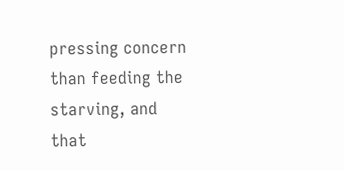pressing concern than feeding the starving, and that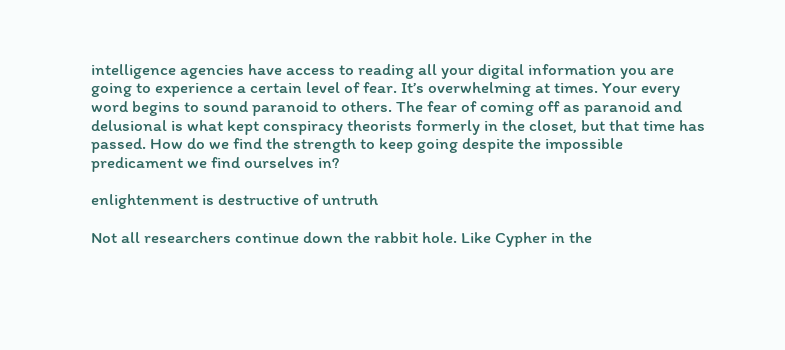intelligence agencies have access to reading all your digital information you are going to experience a certain level of fear. It’s overwhelming at times. Your every word begins to sound paranoid to others. The fear of coming off as paranoid and delusional is what kept conspiracy theorists formerly in the closet, but that time has passed. How do we find the strength to keep going despite the impossible predicament we find ourselves in?

enlightenment is destructive of untruth

Not all researchers continue down the rabbit hole. Like Cypher in the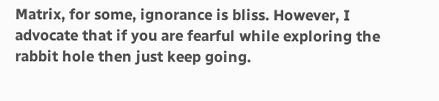Matrix, for some, ignorance is bliss. However, I advocate that if you are fearful while exploring the rabbit hole then just keep going.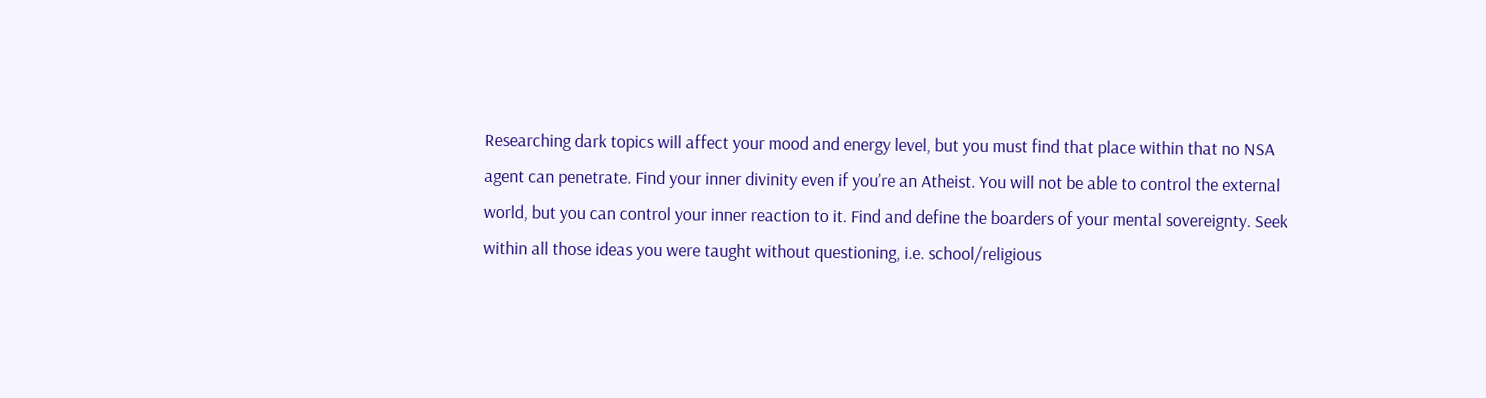Researching dark topics will affect your mood and energy level, but you must find that place within that no NSA agent can penetrate. Find your inner divinity even if you’re an Atheist. You will not be able to control the external world, but you can control your inner reaction to it. Find and define the boarders of your mental sovereignty. Seek within all those ideas you were taught without questioning, i.e. school/religious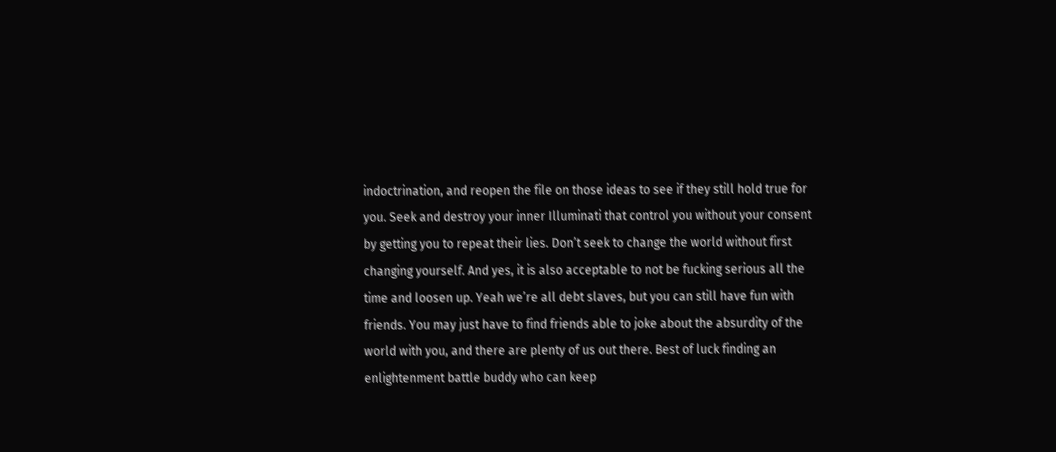indoctrination, and reopen the file on those ideas to see if they still hold true for you. Seek and destroy your inner Illuminati that control you without your consent by getting you to repeat their lies. Don’t seek to change the world without first changing yourself. And yes, it is also acceptable to not be fucking serious all the time and loosen up. Yeah we’re all debt slaves, but you can still have fun with friends. You may just have to find friends able to joke about the absurdity of the world with you, and there are plenty of us out there. Best of luck finding an enlightenment battle buddy who can keep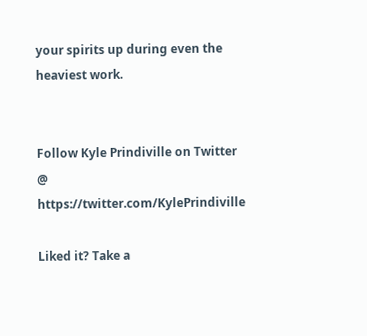your spirits up during even the heaviest work.


Follow Kyle Prindiville on Twitter @ https://twitter.com/KylePrindiville

Liked it? Take a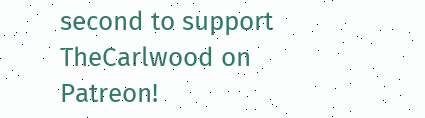second to support TheCarlwood on Patreon!